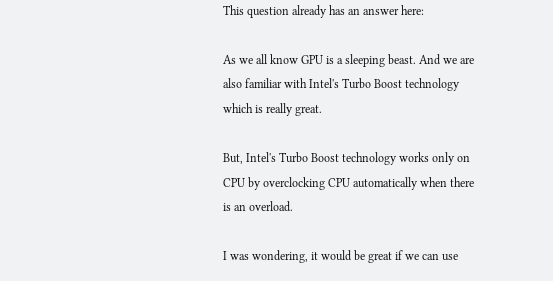This question already has an answer here:

As we all know GPU is a sleeping beast. And we are also familiar with Intel's Turbo Boost technology which is really great.

But, Intel's Turbo Boost technology works only on CPU by overclocking CPU automatically when there is an overload.

I was wondering, it would be great if we can use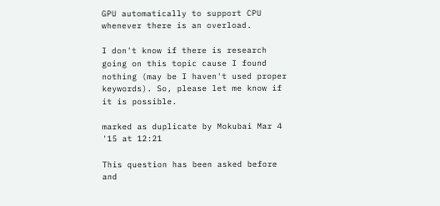GPU automatically to support CPU whenever there is an overload.

I don't know if there is research going on this topic cause I found nothing (may be I haven't used proper keywords). So, please let me know if it is possible.

marked as duplicate by Mokubai Mar 4 '15 at 12:21

This question has been asked before and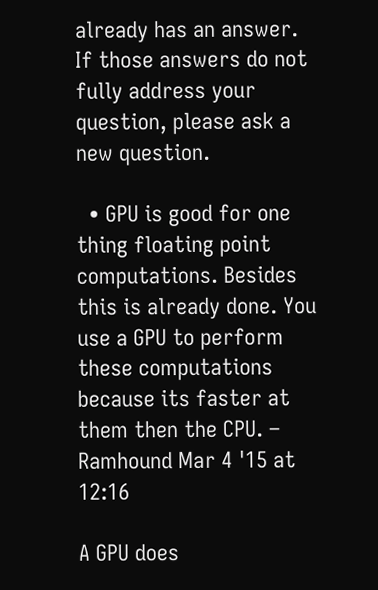already has an answer. If those answers do not fully address your question, please ask a new question.

  • GPU is good for one thing floating point computations. Besides this is already done. You use a GPU to perform these computations because its faster at them then the CPU. – Ramhound Mar 4 '15 at 12:16

A GPU does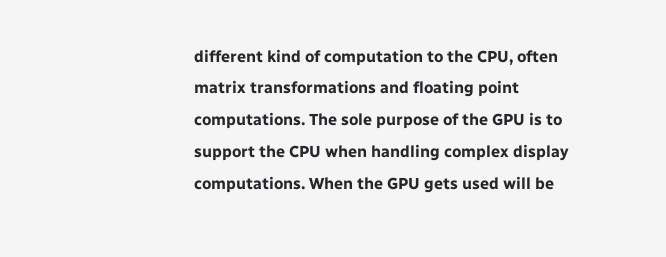different kind of computation to the CPU, often matrix transformations and floating point computations. The sole purpose of the GPU is to support the CPU when handling complex display computations. When the GPU gets used will be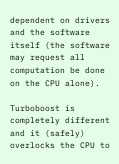dependent on drivers and the software itself (the software may request all computation be done on the CPU alone).

Turboboost is completely different and it (safely) overlocks the CPU to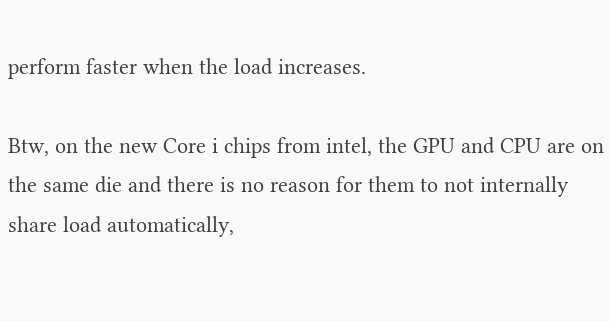perform faster when the load increases.

Btw, on the new Core i chips from intel, the GPU and CPU are on the same die and there is no reason for them to not internally share load automatically,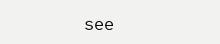see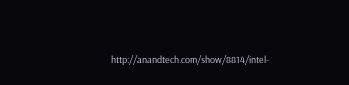http://anandtech.com/show/8814/intel-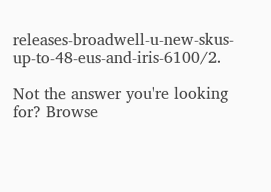releases-broadwell-u-new-skus-up-to-48-eus-and-iris-6100/2.

Not the answer you're looking for? Browse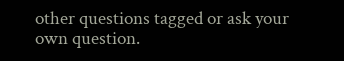other questions tagged or ask your own question.